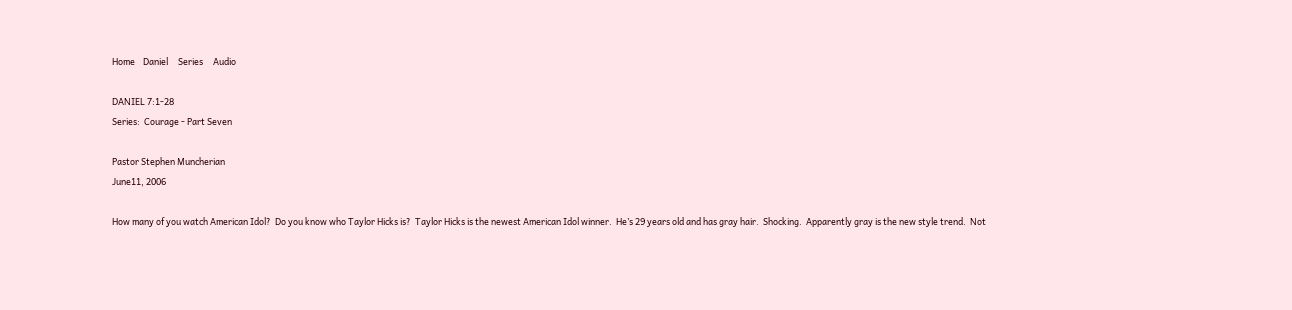Home    Daniel     Series     Audio

DANIEL 7:1-28
Series:  Courage - Part Seven

Pastor Stephen Muncherian
June11, 2006

How many of you watch American Idol?  Do you know who Taylor Hicks is?  Taylor Hicks is the newest American Idol winner.  He’s 29 years old and has gray hair.  Shocking.  Apparently gray is the new style trend.  Not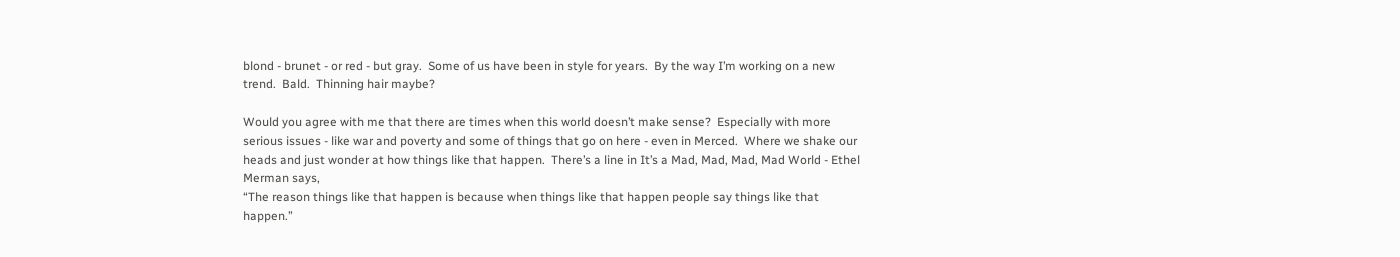blond - brunet - or red - but gray.  Some of us have been in style for years.  By the way I’m working on a new trend.  Bald.  Thinning hair maybe?

Would you agree with me that there are times when this world doesn’t make sense?  Especially with more serious issues - like war and poverty and some of things that go on here - even in Merced.  Where we shake our heads and just wonder at how things like that happen.  There’s a line in It’s a Mad, Mad, Mad, Mad World - Ethel Merman says,
“The reason things like that happen is because when things like that happen people say things like that happen.”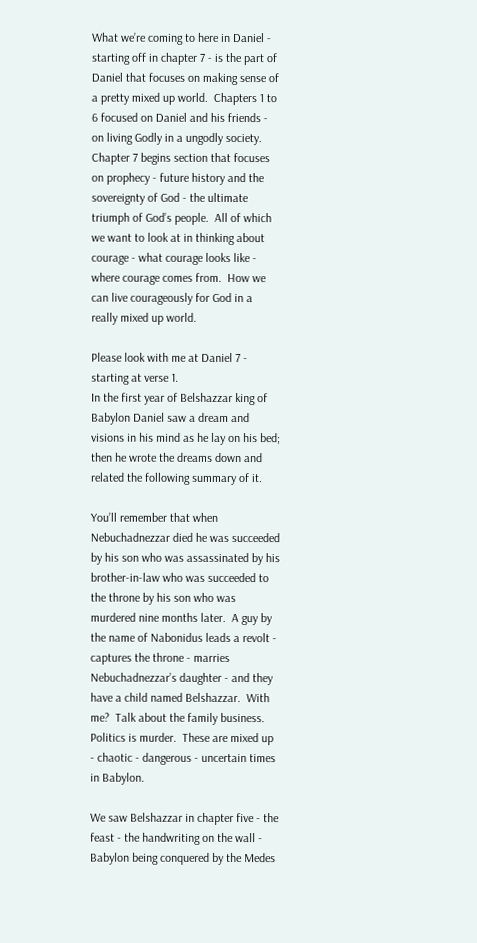What we’re coming to here in Daniel - starting off in chapter 7 - is the part of Daniel that focuses on making sense of a pretty mixed up world.  Chapters 1 to 6 focused on Daniel and his friends - on living Godly in a ungodly society.  Chapter 7 begins section that focuses on prophecy - future history and the sovereignty of God - the ultimate triumph of God’s people.  All of which we want to look at in thinking about courage - what courage looks like - where courage comes from.  How we can live courageously for God in a really mixed up world.

Please look with me at Daniel 7 - starting at verse 1.
In the first year of Belshazzar king of Babylon Daniel saw a dream and visions in his mind as he lay on his bed; then he wrote the dreams down and related the following summary of it.

You’ll remember that when Nebuchadnezzar died he was succeeded by his son who was assassinated by his brother-in-law who was succeeded to the throne by his son who was murdered nine months later.  A guy by the name of Nabonidus leads a revolt - captures the throne - marries Nebuchadnezzar’s daughter - and they have a child named Belshazzar.  With me?  Talk about the family business.  Politics is murder.  These are mixed up - chaotic - dangerous - uncertain times in Babylon.

We saw Belshazzar in chapter five - the feast - the handwriting on the wall - Babylon being conquered by the Medes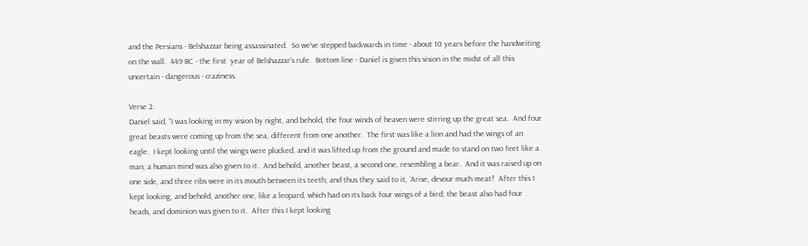and the Persians - Belshazzar being assassinated.  So we’ve stepped backwards in time - about 10 years before the handwriting on the wall.  449 BC - the first  year of Belshazzar’s rule.  Bottom line - Daniel is given this vision in the midst of all this uncertain - dangerous - craziness.

Verse 2:
Daniel said, “I was looking in my vision by night, and behold, the four winds of heaven were stirring up the great sea.  And four great beasts were coming up from the sea, different from one another.  The first was like a lion and had the wings of an eagle.  I kept looking until the wings were plucked, and it was lifted up from the ground and made to stand on two feet like a man; a human mind was also given to it.  And behold, another beast, a second one, resembling a bear.  And it was raised up on one side, and three ribs were in its mouth between its teeth; and thus they said to it, ‘Arise, devour much meat!’  After this I kept looking, and behold, another one, like a leopard, which had on its back four wings of a bird; the beast also had four heads, and dominion was given to it.  After this I kept looking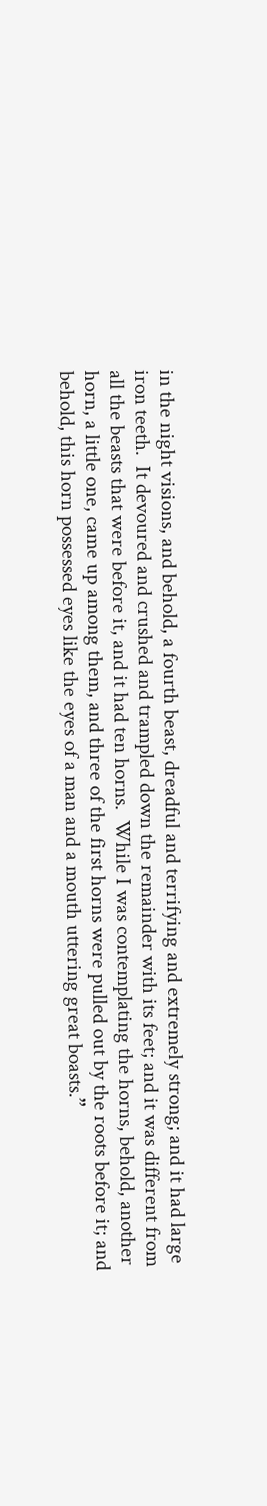in the night visions, and behold, a fourth beast, dreadful and terrifying and extremely strong; and it had large iron teeth.  It devoured and crushed and trampled down the remainder with its feet; and it was different from all the beasts that were before it, and it had ten horns.  While I was contemplating the horns, behold, another horn, a little one, came up among them, and three of the first horns were pulled out by the roots before it; and behold, this horn possessed eyes like the eyes of a man and a mouth uttering great boasts.”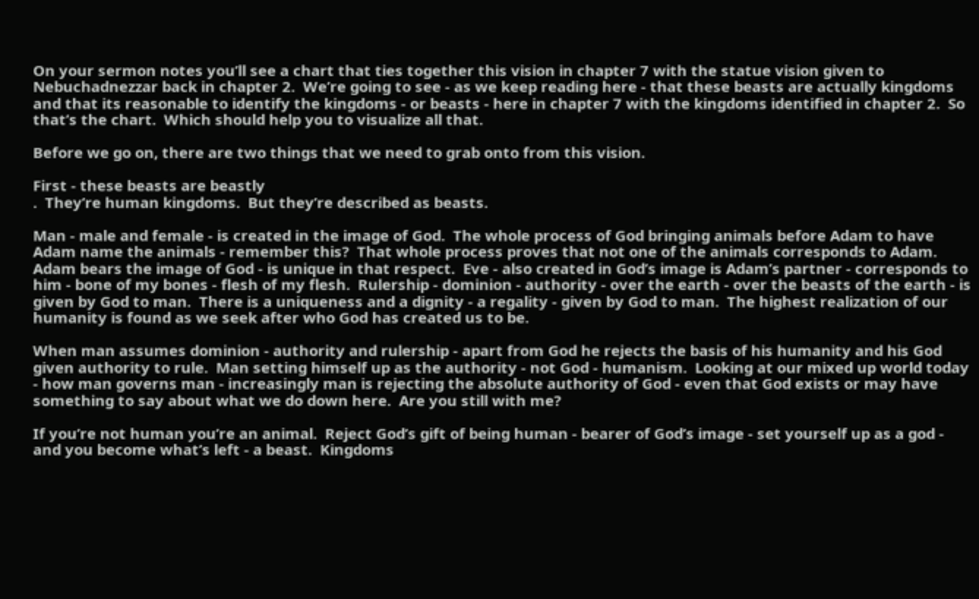On your sermon notes you’ll see a chart that ties together this vision in chapter 7 with the statue vision given to Nebuchadnezzar back in chapter 2.  We’re going to see - as we keep reading here - that these beasts are actually kingdoms and that its reasonable to identify the kingdoms - or beasts - here in chapter 7 with the kingdoms identified in chapter 2.  So that’s the chart.  Which should help you to visualize all that.

Before we go on, there are two things that we need to grab onto from this vision.

First - these beasts are beastly
.  They’re human kingdoms.  But they’re described as beasts.

Man - male and female - is created in the image of God.  The whole process of God bringing animals before Adam to have Adam name the animals - remember this?  That whole process proves that not one of the animals corresponds to Adam.  Adam bears the image of God - is unique in that respect.  Eve - also created in God’s image is Adam’s partner - corresponds to him - bone of my bones - flesh of my flesh.  Rulership - dominion - authority - over the earth - over the beasts of the earth - is given by God to man.  There is a uniqueness and a dignity - a regality - given by God to man.  The highest realization of our humanity is found as we seek after who God has created us to be.

When man assumes dominion - authority and rulership - apart from God he rejects the basis of his humanity and his God given authority to rule.  Man setting himself up as the authority - not God - humanism.  Looking at our mixed up world today - how man governs man - increasingly man is rejecting the absolute authority of God - even that God exists or may have something to say about what we do down here.  Are you still with me?

If you’re not human you’re an animal.  Reject God’s gift of being human - bearer of God’s image - set yourself up as a god - and you become what’s left - a beast.  Kingdoms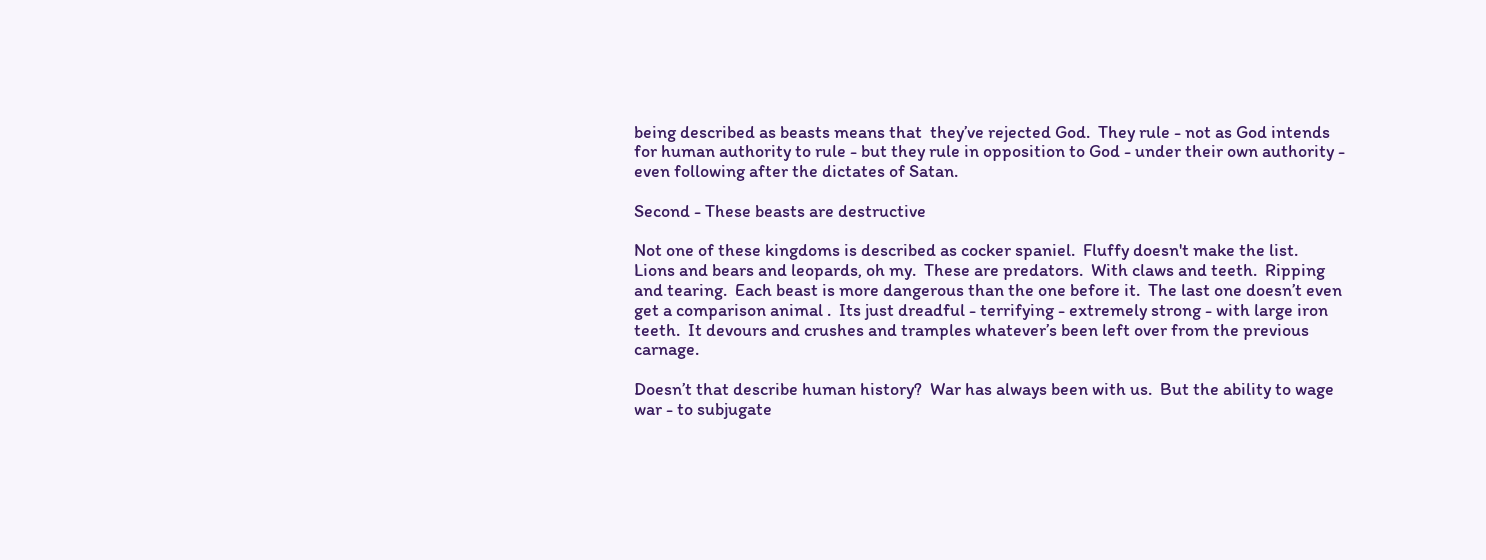being described as beasts means that  they’ve rejected God.  They rule - not as God intends for human authority to rule - but they rule in opposition to God - under their own authority - even following after the dictates of Satan.

Second - These beasts are destructive

Not one of these kingdoms is described as cocker spaniel.  Fluffy doesn't make the list.  Lions and bears and leopards, oh my.  These are predators.  With claws and teeth.  Ripping and tearing.  Each beast is more dangerous than the one before it.  The last one doesn’t even get a comparison animal .  Its just dreadful - terrifying - extremely strong - with large iron teeth.  It devours and crushes and tramples whatever’s been left over from the previous carnage.

Doesn’t that describe human history?  War has always been with us.  But the ability to wage war - to subjugate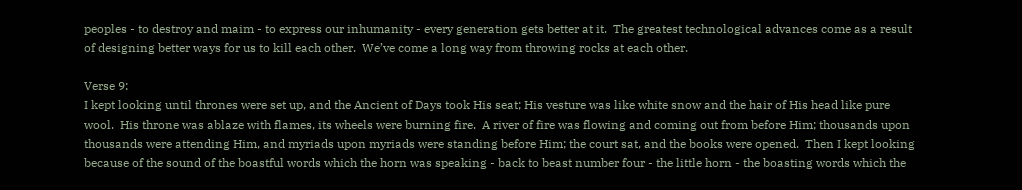peoples - to destroy and maim - to express our inhumanity - every generation gets better at it.  The greatest technological advances come as a result of designing better ways for us to kill each other.  We’ve come a long way from throwing rocks at each other.

Verse 9:
I kept looking until thrones were set up, and the Ancient of Days took His seat; His vesture was like white snow and the hair of His head like pure wool.  His throne was ablaze with flames, its wheels were burning fire.  A river of fire was flowing and coming out from before Him; thousands upon thousands were attending Him, and myriads upon myriads were standing before Him; the court sat, and the books were opened.  Then I kept looking because of the sound of the boastful words which the horn was speaking - back to beast number four - the little horn - the boasting words which the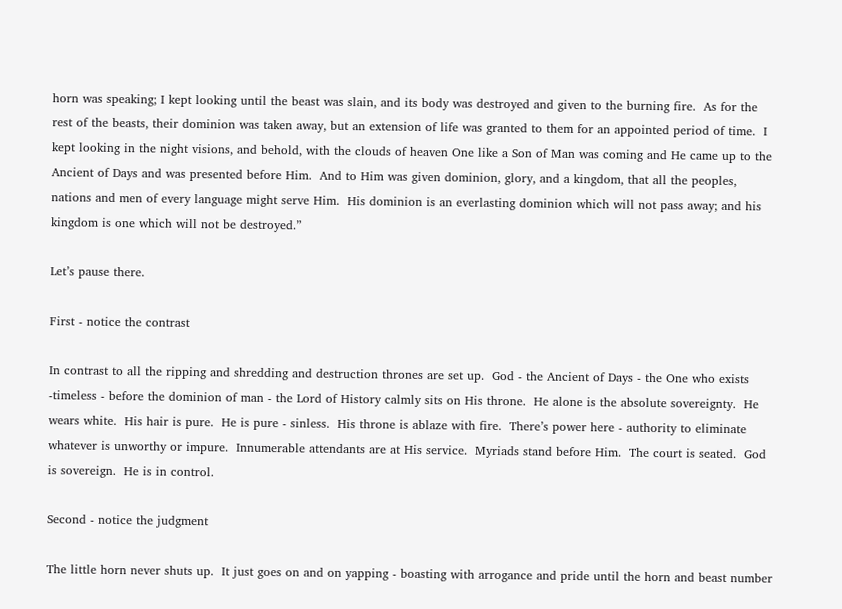horn was speaking; I kept looking until the beast was slain, and its body was destroyed and given to the burning fire.  As for the rest of the beasts, their dominion was taken away, but an extension of life was granted to them for an appointed period of time.  I kept looking in the night visions, and behold, with the clouds of heaven One like a Son of Man was coming and He came up to the Ancient of Days and was presented before Him.  And to Him was given dominion, glory, and a kingdom, that all the peoples, nations and men of every language might serve Him.  His dominion is an everlasting dominion which will not pass away; and his kingdom is one which will not be destroyed.”

Let’s pause there.

First - notice the contrast

In contrast to all the ripping and shredding and destruction thrones are set up.  God - the Ancient of Days - the One who exists -timeless - before the dominion of man - the Lord of History calmly sits on His throne.  He alone is the absolute sovereignty.  He wears white.  His hair is pure.  He is pure - sinless.  His throne is ablaze with fire.  There’s power here - authority to eliminate whatever is unworthy or impure.  Innumerable attendants are at His service.  Myriads stand before Him.  The court is seated.  God is sovereign.  He is in control.

Second - notice the judgment

The little horn never shuts up.  It just goes on and on yapping - boasting with arrogance and pride until the horn and beast number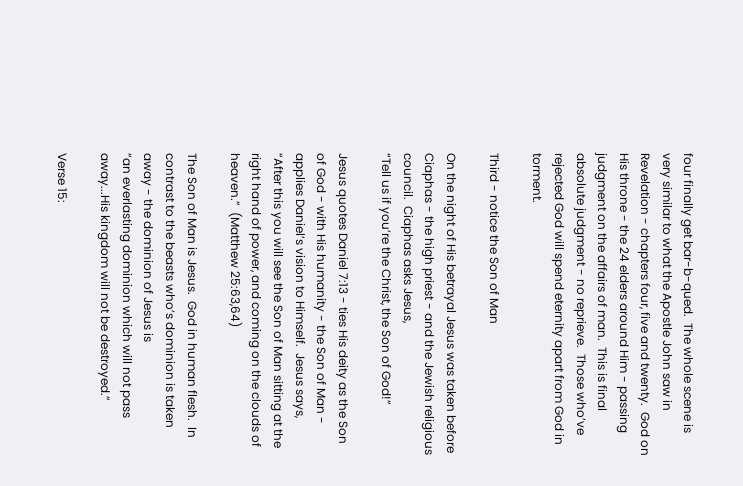four finally get bar-b-qued.  The whole scene is very similar to what the Apostle John saw in Revelation - chapters four, five and twenty.  God on His throne - the 24 elders around Him - passing judgment on the affairs of man.  This is final absolute judgment - no reprieve.  Those who’ve rejected God will spend eternity apart from God in torment.

Third - notice the Son of Man

On the night of His betrayal Jesus was taken before Ciaphas - the high priest - and the Jewish religious council.  Ciaphas asks Jesus,
“Tell us if you’re the Christ, the Son of God!”

Jesus quotes Daniel 7:13 - ties His deity as the Son of God - with His humanity - the Son of Man - applies Daniel’s vision to Himself.  Jesus says,
“After this you will see the Son of Man sitting at the right hand of power, and coming on the clouds of heaven.”  (Matthew 25:63,64)

The Son of Man is Jesus.  God in human flesh.  In contrast to the beasts who’s dominion is taken away - the dominion of Jesus is
“an everlasting dominion which will not pass away...His kingdom will not be destroyed.”

Verse 15: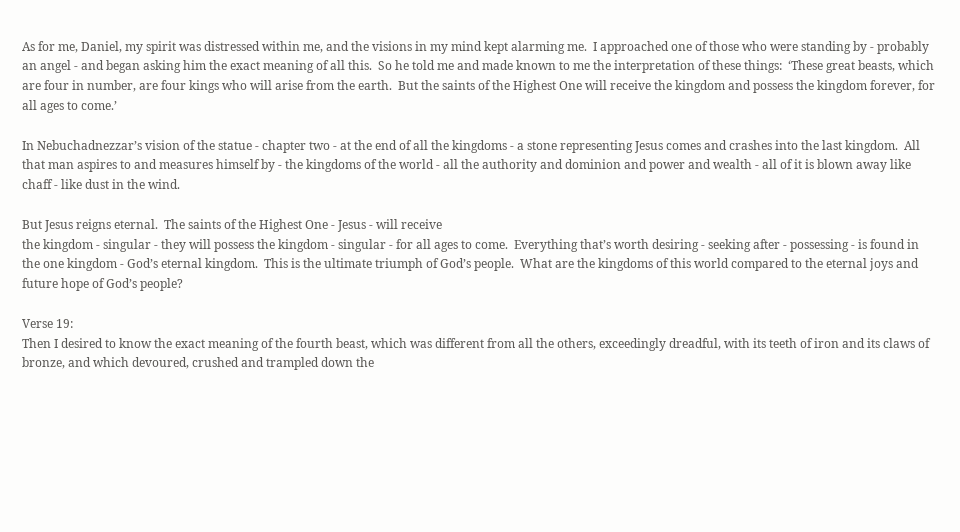As for me, Daniel, my spirit was distressed within me, and the visions in my mind kept alarming me.  I approached one of those who were standing by - probably an angel - and began asking him the exact meaning of all this.  So he told me and made known to me the interpretation of these things:  ‘These great beasts, which are four in number, are four kings who will arise from the earth.  But the saints of the Highest One will receive the kingdom and possess the kingdom forever, for all ages to come.’

In Nebuchadnezzar’s vision of the statue - chapter two - at the end of all the kingdoms - a stone representing Jesus comes and crashes into the last kingdom.  All that man aspires to and measures himself by - the kingdoms of the world - all the authority and dominion and power and wealth - all of it is blown away like chaff - like dust in the wind.

But Jesus reigns eternal.  The saints of the Highest One - Jesus - will receive
the kingdom - singular - they will possess the kingdom - singular - for all ages to come.  Everything that’s worth desiring - seeking after - possessing - is found in the one kingdom - God’s eternal kingdom.  This is the ultimate triumph of God’s people.  What are the kingdoms of this world compared to the eternal joys and future hope of God’s people?

Verse 19:
Then I desired to know the exact meaning of the fourth beast, which was different from all the others, exceedingly dreadful, with its teeth of iron and its claws of bronze, and which devoured, crushed and trampled down the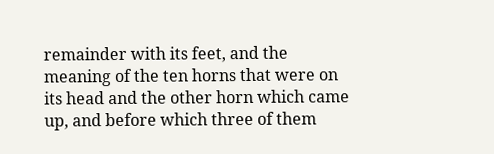remainder with its feet, and the meaning of the ten horns that were on its head and the other horn which came up, and before which three of them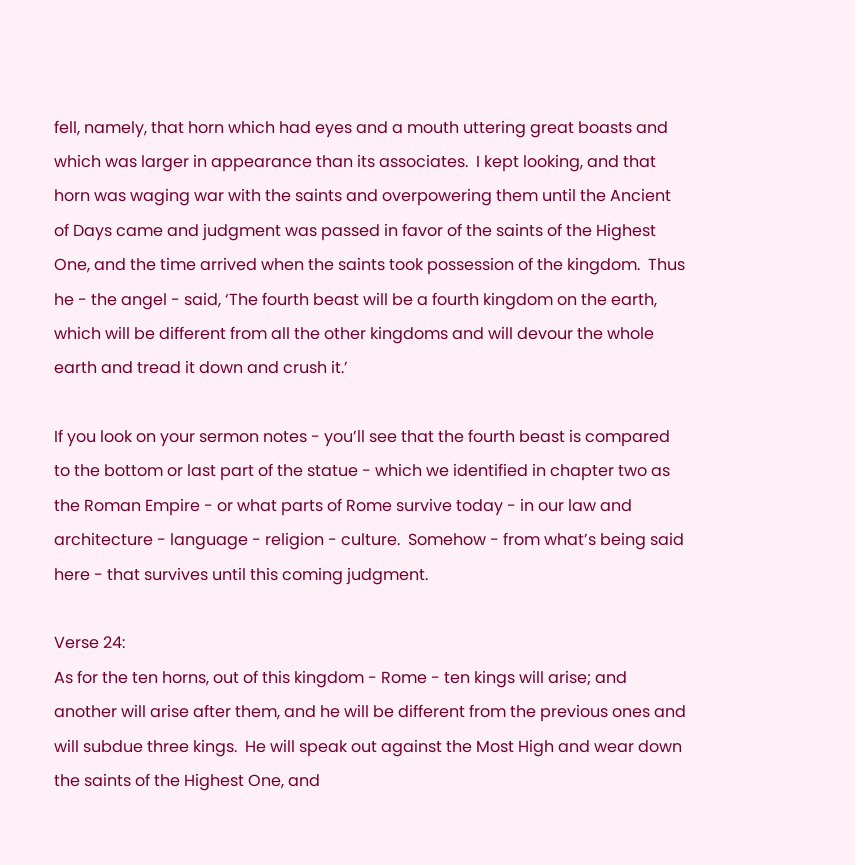fell, namely, that horn which had eyes and a mouth uttering great boasts and which was larger in appearance than its associates.  I kept looking, and that horn was waging war with the saints and overpowering them until the Ancient of Days came and judgment was passed in favor of the saints of the Highest One, and the time arrived when the saints took possession of the kingdom.  Thus he - the angel - said, ‘The fourth beast will be a fourth kingdom on the earth, which will be different from all the other kingdoms and will devour the whole earth and tread it down and crush it.’

If you look on your sermon notes - you’ll see that the fourth beast is compared to the bottom or last part of the statue - which we identified in chapter two as the Roman Empire - or what parts of Rome survive today - in our law and architecture - language - religion - culture.  Somehow - from what’s being said here - that survives until this coming judgment.

Verse 24:
As for the ten horns, out of this kingdom - Rome - ten kings will arise; and another will arise after them, and he will be different from the previous ones and will subdue three kings.  He will speak out against the Most High and wear down the saints of the Highest One, and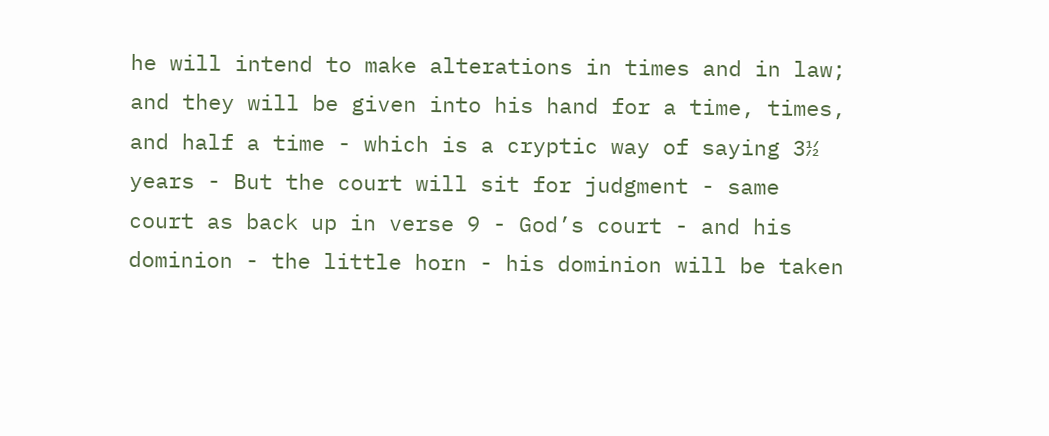he will intend to make alterations in times and in law; and they will be given into his hand for a time, times, and half a time - which is a cryptic way of saying 3½ years - But the court will sit for judgment - same court as back up in verse 9 - God’s court - and his dominion - the little horn - his dominion will be taken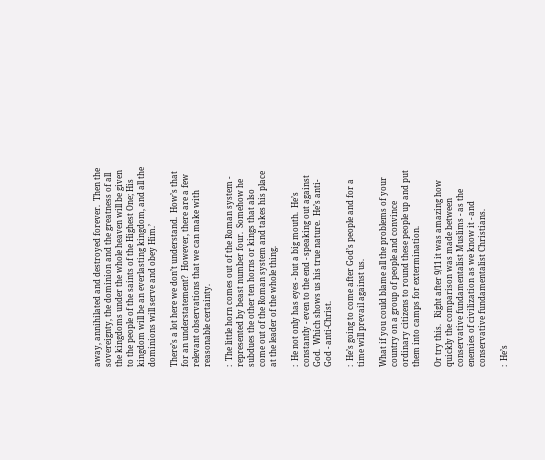away, annihilated and destroyed forever.  Then the sovereignty, the dominion and the greatness of all the kingdoms under the whole heaven will be given to the people of the saints of the Highest One; His kingdom will be an everlasting kingdom, and all the dominions will serve and obey Him.’

There’s a lot here we don’t understand.  How’s that for an understatement?  However, there are a few relevant observations that we can make with reasonable certainty.

:  The little horn comes out of the Roman system - represented by beast number four.  Somehow he subdues the other ten horns or kings that also come out of the Roman system and takes his place at the leader of the whole thing.

:  He not only has eyes - but a big mouth.  He’s constantly - even to the end - speaking out against God.  Which shows us his true nature.  He’s anti-God - anti-Christ.

:  He’s going to come after God’s people and for a time will prevail against us.

What if you could blame all the problems of your country on a group of people and convince ordinary citizens to round these people up and put them into camps for extermination.

Or try this.   Right after 9/11 it was amazing how quickly the comparison was made between conservative fundamentalist Muslims - as the enemies of civilization as we know it - and conservative fundamentalist Christians.

:  He’s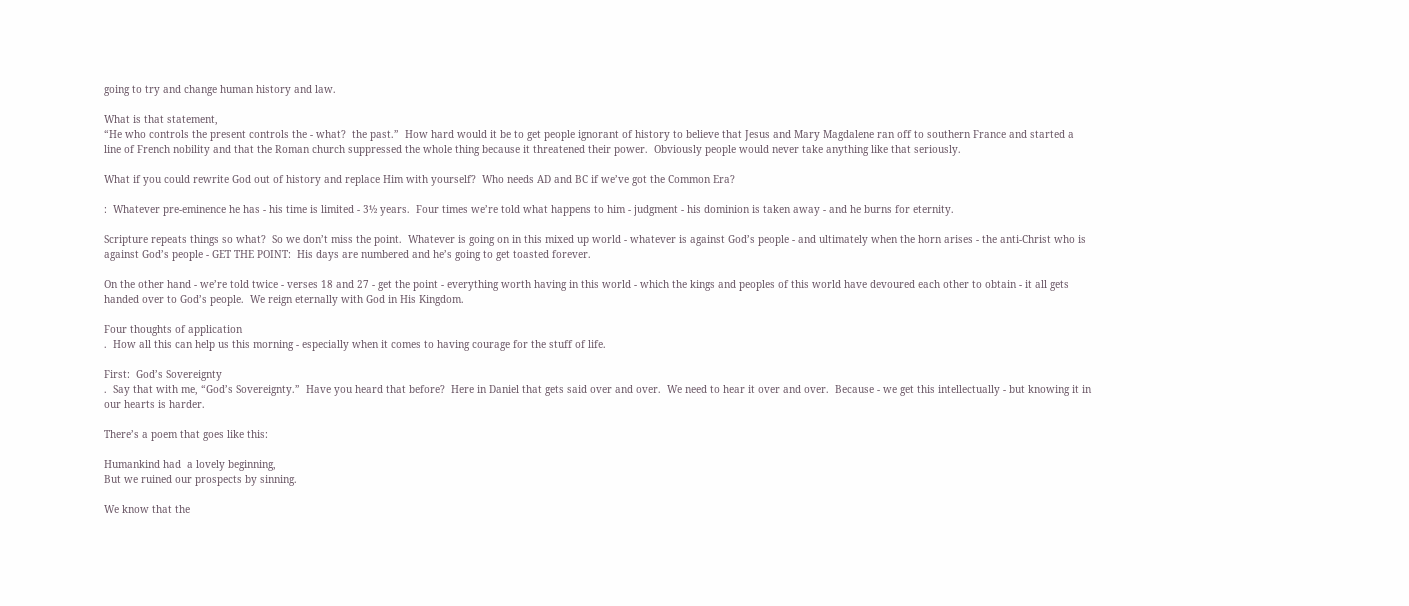going to try and change human history and law.

What is that statement,
“He who controls the present controls the - what?  the past.”  How hard would it be to get people ignorant of history to believe that Jesus and Mary Magdalene ran off to southern France and started a line of French nobility and that the Roman church suppressed the whole thing because it threatened their power.  Obviously people would never take anything like that seriously.

What if you could rewrite God out of history and replace Him with yourself?  Who needs AD and BC if we’ve got the Common Era?

:  Whatever pre-eminence he has - his time is limited - 3½ years.  Four times we’re told what happens to him - judgment - his dominion is taken away - and he burns for eternity.

Scripture repeats things so what?  So we don’t miss the point.  Whatever is going on in this mixed up world - whatever is against God’s people - and ultimately when the horn arises - the anti-Christ who is against God’s people - GET THE POINT:  His days are numbered and he’s going to get toasted forever.

On the other hand - we’re told twice - verses 18 and 27 - get the point - everything worth having in this world - which the kings and peoples of this world have devoured each other to obtain - it all gets handed over to God’s people.  We reign eternally with God in His Kingdom.

Four thoughts of application
.  How all this can help us this morning - especially when it comes to having courage for the stuff of life.

First:  God’s Sovereignty
.  Say that with me, “God’s Sovereignty.”  Have you heard that before?  Here in Daniel that gets said over and over.  We need to hear it over and over.  Because - we get this intellectually - but knowing it in our hearts is harder.

There’s a poem that goes like this:

Humankind had  a lovely beginning,
But we ruined our prospects by sinning.

We know that the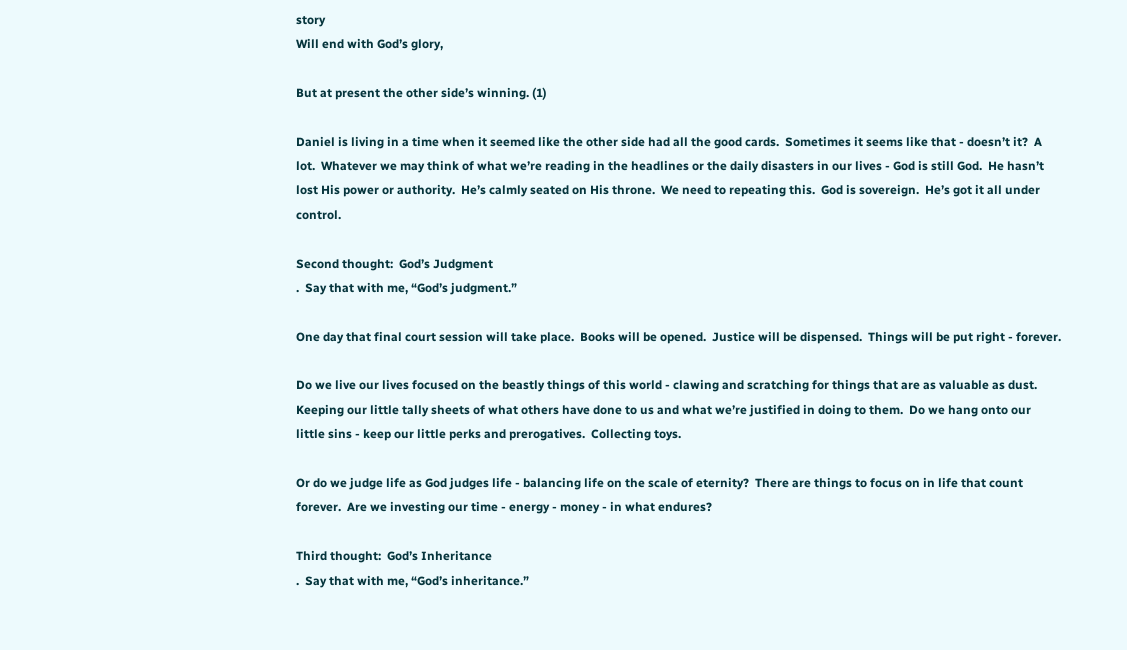story
Will end with God’s glory,

But at present the other side’s winning. (1)

Daniel is living in a time when it seemed like the other side had all the good cards.  Sometimes it seems like that - doesn’t it?  A lot.  Whatever we may think of what we’re reading in the headlines or the daily disasters in our lives - God is still God.  He hasn’t lost His power or authority.  He’s calmly seated on His throne.  We need to repeating this.  God is sovereign.  He’s got it all under control.

Second thought:  God’s Judgment
.  Say that with me, “God’s judgment.”

One day that final court session will take place.  Books will be opened.  Justice will be dispensed.  Things will be put right - forever.

Do we live our lives focused on the beastly things of this world - clawing and scratching for things that are as valuable as dust.  Keeping our little tally sheets of what others have done to us and what we’re justified in doing to them.  Do we hang onto our little sins - keep our little perks and prerogatives.  Collecting toys.

Or do we judge life as God judges life - balancing life on the scale of eternity?  There are things to focus on in life that count forever.  Are we investing our time - energy - money - in what endures?

Third thought:  God’s Inheritance
.  Say that with me, “God’s inheritance.”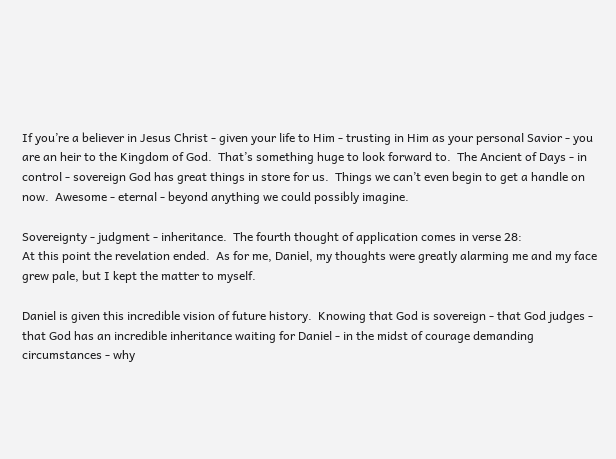If you’re a believer in Jesus Christ - given your life to Him - trusting in Him as your personal Savior - you are an heir to the Kingdom of God.  That’s something huge to look forward to.  The Ancient of Days - in control - sovereign God has great things in store for us.  Things we can’t even begin to get a handle on now.  Awesome - eternal - beyond anything we could possibly imagine.

Sovereignty - judgment - inheritance.  The fourth thought of application comes in verse 28:
At this point the revelation ended.  As for me, Daniel, my thoughts were greatly alarming me and my face grew pale, but I kept the matter to myself.

Daniel is given this incredible vision of future history.  Knowing that God is sovereign - that God judges - that God has an incredible inheritance waiting for Daniel - in the midst of courage demanding circumstances - why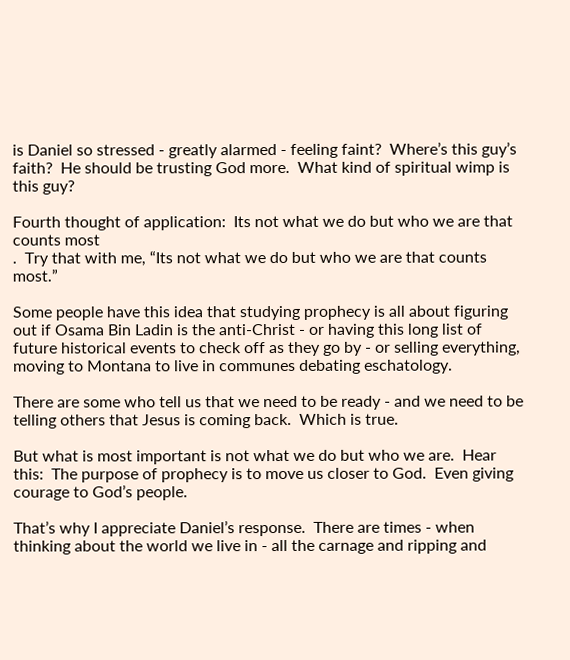is Daniel so stressed - greatly alarmed - feeling faint?  Where’s this guy’s faith?  He should be trusting God more.  What kind of spiritual wimp is this guy?

Fourth thought of application:  Its not what we do but who we are that counts most
.  Try that with me, “Its not what we do but who we are that counts most.”

Some people have this idea that studying prophecy is all about figuring out if Osama Bin Ladin is the anti-Christ - or having this long list of future historical events to check off as they go by - or selling everything, moving to Montana to live in communes debating eschatology.

There are some who tell us that we need to be ready - and we need to be telling others that Jesus is coming back.  Which is true.

But what is most important is not what we do but who we are.  Hear this:  The purpose of prophecy is to move us closer to God.  Even giving courage to God’s people.

That’s why I appreciate Daniel’s response.  There are times - when thinking about the world we live in - all the carnage and ripping and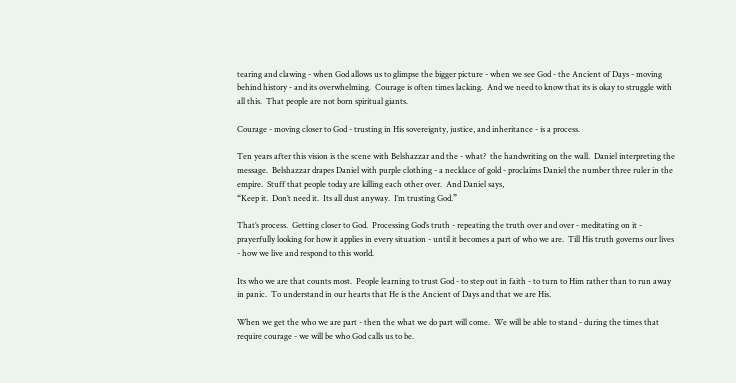tearing and clawing - when God allows us to glimpse the bigger picture - when we see God - the Ancient of Days - moving behind history - and its overwhelming.  Courage is often times lacking.  And we need to know that its is okay to struggle with all this.  That people are not born spiritual giants.

Courage - moving closer to God - trusting in His sovereignty, justice, and inheritance - is a process.

Ten years after this vision is the scene with Belshazzar and the - what?  the handwriting on the wall.  Daniel interpreting the message.  Belshazzar drapes Daniel with purple clothing - a necklace of gold - proclaims Daniel the number three ruler in the empire.  Stuff that people today are killing each other over.  And Daniel says,
“Keep it.  Don’t need it.  Its all dust anyway.  I’m trusting God.”

That’s process.  Getting closer to God.  Processing God’s truth - repeating the truth over and over - meditating on it - prayerfully looking for how it applies in every situation - until it becomes a part of who we are.  Till His truth governs our lives - how we live and respond to this world.

Its who we are that counts most.  People learning to trust God - to step out in faith - to turn to Him rather than to run away in panic.  To understand in our hearts that He is the Ancient of Days and that we are His.

When we get the who we are part - then the what we do part will come.  We will be able to stand - during the times that require courage - we will be who God calls us to be.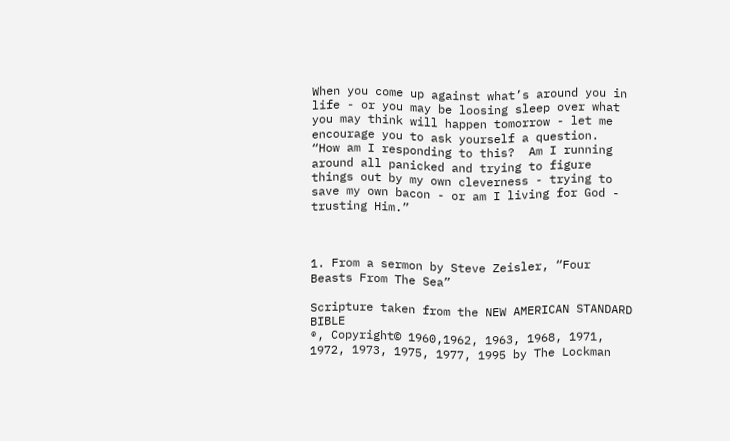When you come up against what’s around you in life - or you may be loosing sleep over what you may think will happen tomorrow - let me encourage you to ask yourself a question.
“How am I responding to this?  Am I running around all panicked and trying to figure things out by my own cleverness - trying to save my own bacon - or am I living for God - trusting Him.”



1. From a sermon by Steve Zeisler, “Four Beasts From The Sea”

Scripture taken from the NEW AMERICAN STANDARD BIBLE
®, Copyright© 1960,1962, 1963, 1968, 1971, 1972, 1973, 1975, 1977, 1995 by The Lockman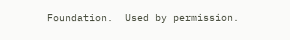Foundation.  Used by permission.